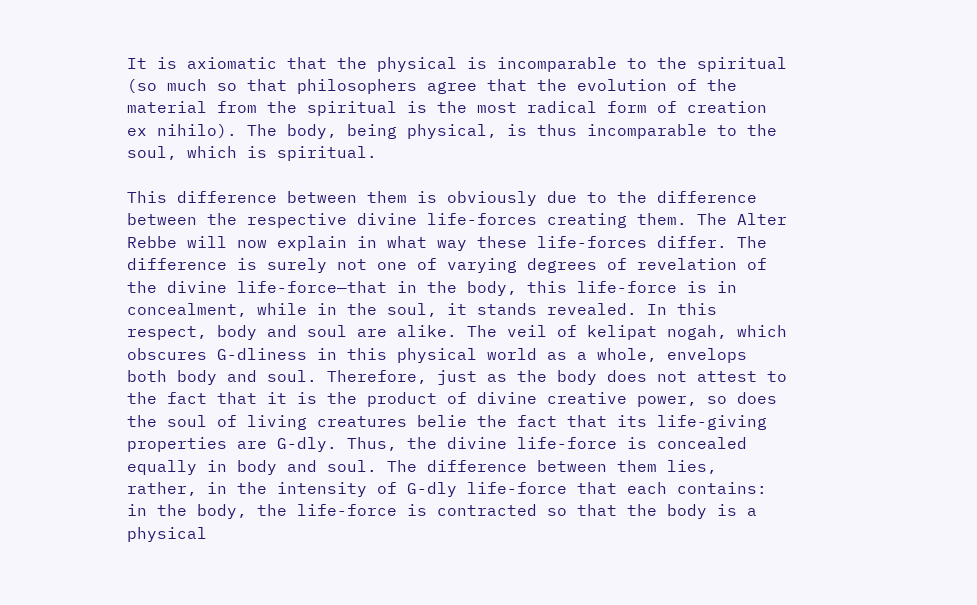It is axiomatic that the physical is incomparable to the spiritual (so much so that philosophers agree that the evolution of the material from the spiritual is the most radical form of creation ex nihilo). The body, being physical, is thus incomparable to the soul, which is spiritual.

This difference between them is obviously due to the difference between the respective divine life-forces creating them. The Alter Rebbe will now explain in what way these life-forces differ. The difference is surely not one of varying degrees of revelation of the divine life-force—that in the body, this life-force is in concealment, while in the soul, it stands revealed. In this respect, body and soul are alike. The veil of kelipat nogah, which obscures G-dliness in this physical world as a whole, envelops both body and soul. Therefore, just as the body does not attest to the fact that it is the product of divine creative power, so does the soul of living creatures belie the fact that its life-giving properties are G-dly. Thus, the divine life-force is concealed equally in body and soul. The difference between them lies, rather, in the intensity of G-dly life-force that each contains: in the body, the life-force is contracted so that the body is a physical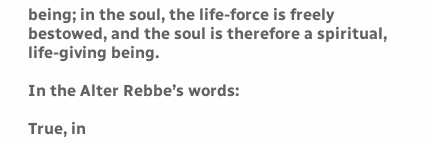being; in the soul, the life-force is freely bestowed, and the soul is therefore a spiritual, life-giving being.

In the Alter Rebbe’s words:

True, in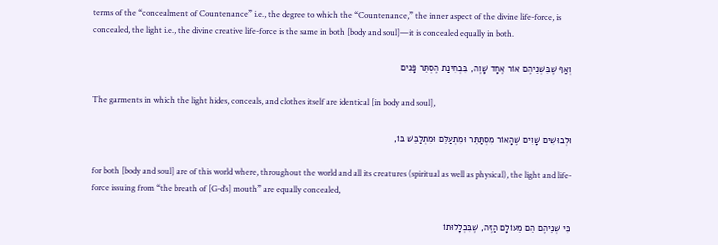terms of the “concealment of Countenance” i.e., the degree to which the “Countenance,” the inner aspect of the divine life-force, is concealed, the light i.e., the divine creative life-force is the same in both [body and soul]—it is concealed equally in both.

וְאַף שֶׁבִּשְׁנֵיהֶם אוֹר אֶחָד שָׁוֶה, בִּבְחִינַת הֶסְתֵּר פָּנִים

The garments in which the light hides, conceals, and clothes itself are identical [in body and soul],

וּלְבוּשִׁים שָׁוִים שֶׁהָאוֹר מִסְתַּתֵּר וּמִתְעַלֵּם וּמִתְלַבֵּשׁ בּוֹ,

for both [body and soul] are of this world where, throughout the world and all its creatures (spiritual as well as physical), the light and life-force issuing from “the breath of [G-d’s] mouth” are equally concealed,

כִּי שְׁנֵיהֶם הֵם מֵעוֹלָם הַזֶּה, שֶׁבִּכְלָלוּתוֹ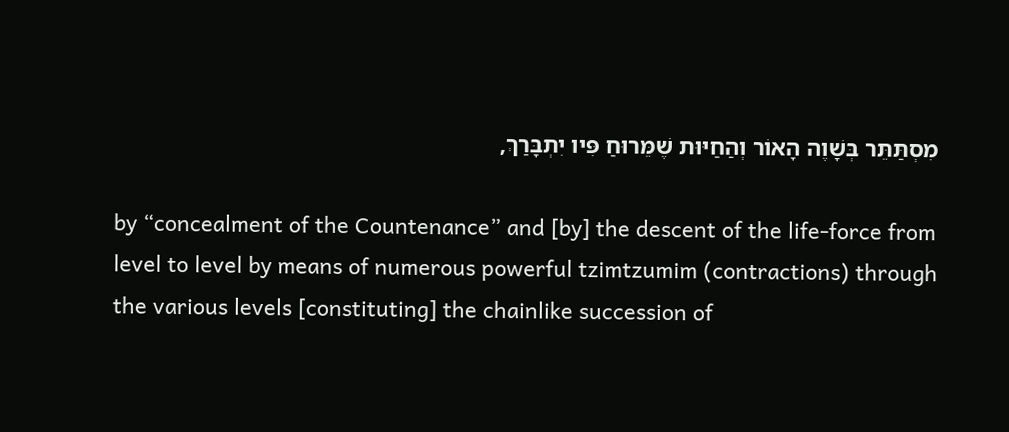מִסְתַּתֵּר בְּשָׁוֶה הָאוֹר וְהַחַיּוּת שֶׁמֵּרוּחַ פִּיו יִתְבָּרַךְ,

by “concealment of the Countenance” and [by] the descent of the life-force from level to level by means of numerous powerful tzimtzumim (contractions) through the various levels [constituting] the chainlike succession of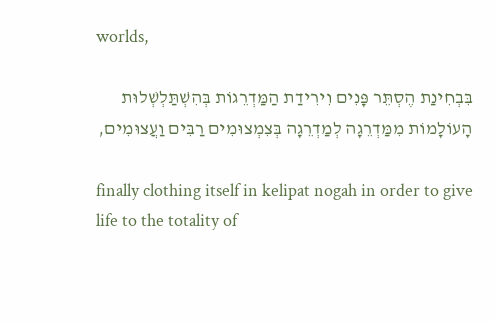worlds,

בִּבְחִינַת הֶסְתֵּר פָּנִים וִירִידַת הַמַּדְרֵגוֹת בְּהִשְׁתַּלְשְׁלוּת הָעוֹלָמוֹת מִמַּדְרֵגָה לְמַדְרֵגָה בְּצִמְצוּמִים רַבִּים וַעֲצוּמִים,

finally clothing itself in kelipat nogah in order to give life to the totality of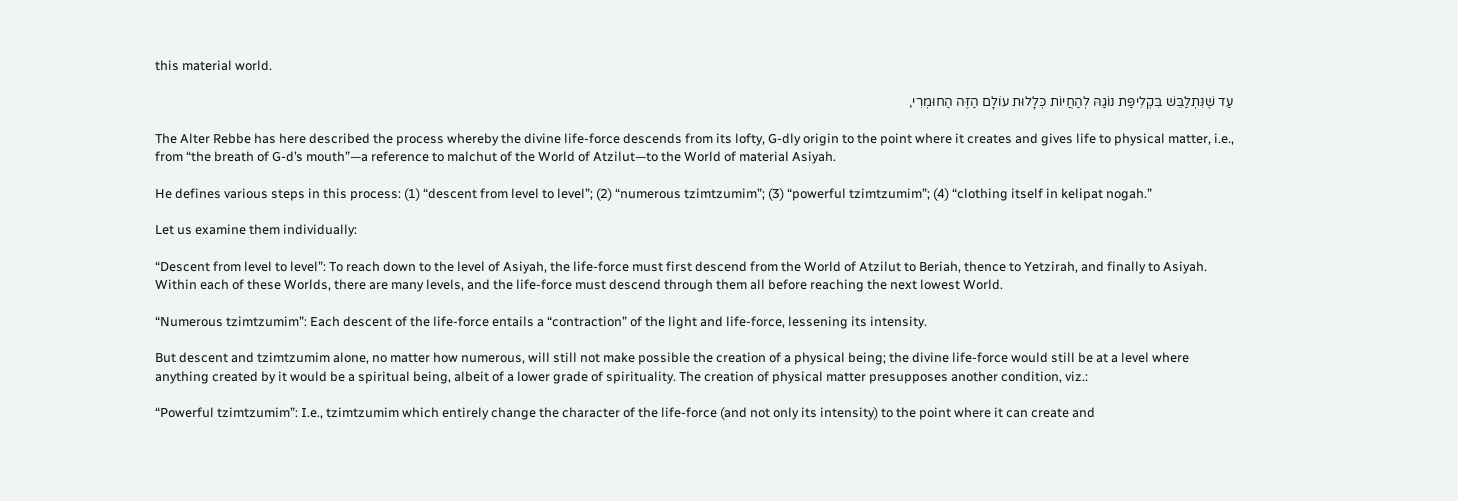this material world.

עַד שֶׁנִּתְלַבֵּשׁ בִּקְלִיפַּת נוֹגַהּ לְהַחֲיוֹת כְּלָלוּת עוֹלָם הַזֶּה הַחוּמְרִי,

The Alter Rebbe has here described the process whereby the divine life-force descends from its lofty, G-dly origin to the point where it creates and gives life to physical matter, i.e., from “the breath of G-d’s mouth”—a reference to malchut of the World of Atzilut—to the World of material Asiyah.

He defines various steps in this process: (1) “descent from level to level”; (2) “numerous tzimtzumim”; (3) “powerful tzimtzumim”; (4) “clothing itself in kelipat nogah.”

Let us examine them individually:

“Descent from level to level”: To reach down to the level of Asiyah, the life-force must first descend from the World of Atzilut to Beriah, thence to Yetzirah, and finally to Asiyah. Within each of these Worlds, there are many levels, and the life-force must descend through them all before reaching the next lowest World.

“Numerous tzimtzumim”: Each descent of the life-force entails a “contraction” of the light and life-force, lessening its intensity.

But descent and tzimtzumim alone, no matter how numerous, will still not make possible the creation of a physical being; the divine life-force would still be at a level where anything created by it would be a spiritual being, albeit of a lower grade of spirituality. The creation of physical matter presupposes another condition, viz.:

“Powerful tzimtzumim”: I.e., tzimtzumim which entirely change the character of the life-force (and not only its intensity) to the point where it can create and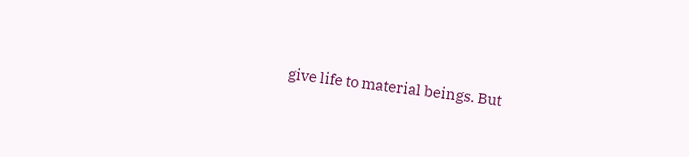give life to material beings. But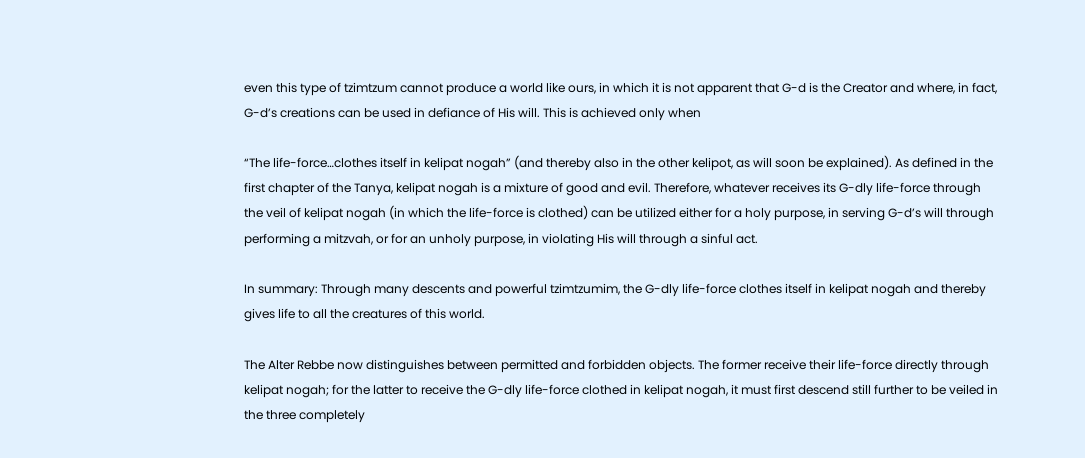even this type of tzimtzum cannot produce a world like ours, in which it is not apparent that G-d is the Creator and where, in fact, G-d’s creations can be used in defiance of His will. This is achieved only when

“The life-force…clothes itself in kelipat nogah” (and thereby also in the other kelipot, as will soon be explained). As defined in the first chapter of the Tanya, kelipat nogah is a mixture of good and evil. Therefore, whatever receives its G-dly life-force through the veil of kelipat nogah (in which the life-force is clothed) can be utilized either for a holy purpose, in serving G-d’s will through performing a mitzvah, or for an unholy purpose, in violating His will through a sinful act.

In summary: Through many descents and powerful tzimtzumim, the G-dly life-force clothes itself in kelipat nogah and thereby gives life to all the creatures of this world.

The Alter Rebbe now distinguishes between permitted and forbidden objects. The former receive their life-force directly through kelipat nogah; for the latter to receive the G-dly life-force clothed in kelipat nogah, it must first descend still further to be veiled in the three completely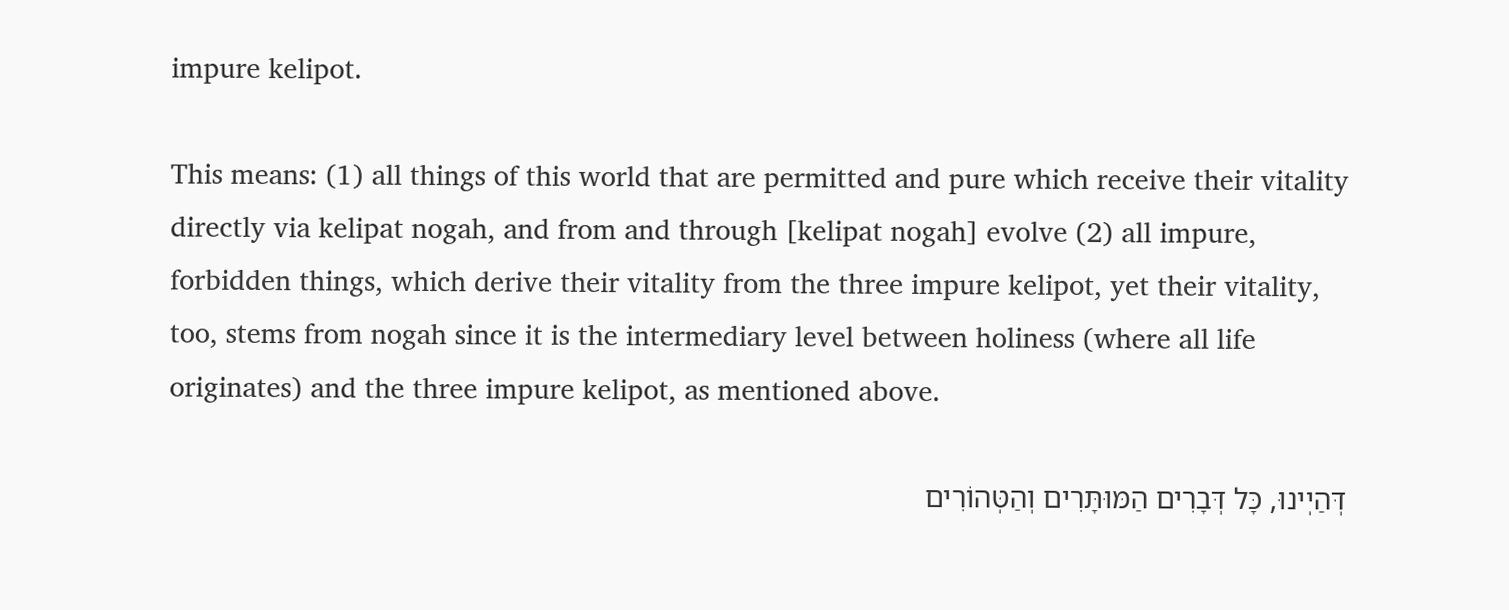impure kelipot.

This means: (1) all things of this world that are permitted and pure which receive their vitality directly via kelipat nogah, and from and through [kelipat nogah] evolve (2) all impure, forbidden things, which derive their vitality from the three impure kelipot, yet their vitality, too, stems from nogah since it is the intermediary level between holiness (where all life originates) and the three impure kelipot, as mentioned above.

דְּהַיְינוּ, כָּל דְּבָרִים הַמּוּתָּרִים וְהַטְּהוֹרִים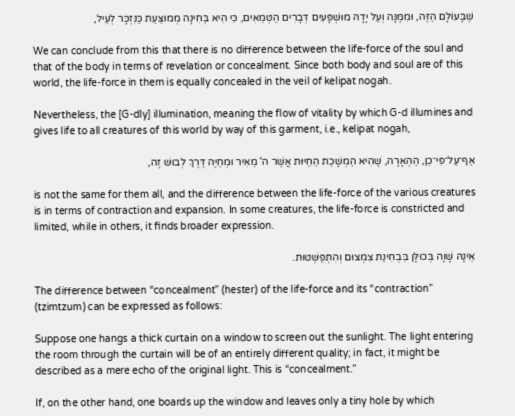שֶׁבָּעוֹלָם הַזֶּה, וּמִמֶּנָּה וְעַל יָדָהּ מוּשְׁפָּעִים דְּבָרִים הַטְּמֵאִים, כִּי הִיא בְּחִינָה מְמוּצַּעַת כַּנִּזְכָּר לְעֵיל,

We can conclude from this that there is no difference between the life-force of the soul and that of the body in terms of revelation or concealment. Since both body and soul are of this world, the life-force in them is equally concealed in the veil of kelipat nogah.

Nevertheless, the [G-dly] illumination, meaning the flow of vitality by which G-d illumines and gives life to all creatures of this world by way of this garment, i.e., kelipat nogah,

אַף־עַל־פִּי־כֵן, הַהֶאָרָה, שֶׁהִיא הַמְשָׁכַת הַחַיּוּת אֲשֶׁר ה' מֵאִיר וּמְחַיֶּה דֶּרֶךְ לְבוּשׁ זֶה,

is not the same for them all, and the difference between the life-force of the various creatures is in terms of contraction and expansion. In some creatures, the life-force is constricted and limited, while in others, it finds broader expression.

אֵינָהּ שָׁוָה בְּכוּלָּן בִּבְחִינַת צִמְצוּם וְהִתְפַּשְּׁטוּת.

The difference between “concealment” (hester) of the life-force and its “contraction” (tzimtzum) can be expressed as follows:

Suppose one hangs a thick curtain on a window to screen out the sunlight. The light entering the room through the curtain will be of an entirely different quality; in fact, it might be described as a mere echo of the original light. This is “concealment.”

If, on the other hand, one boards up the window and leaves only a tiny hole by which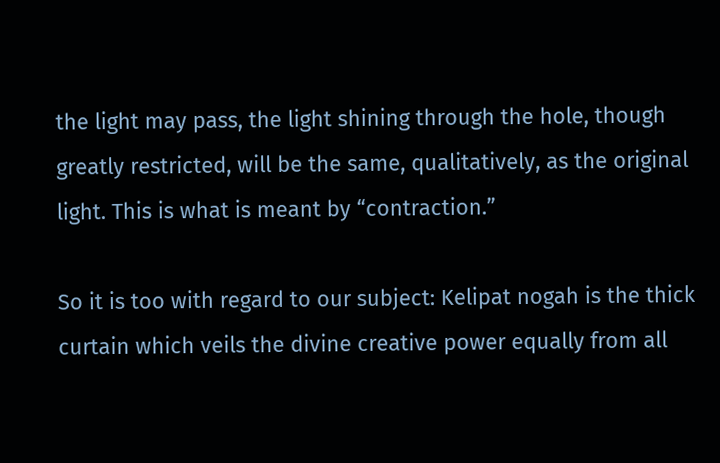the light may pass, the light shining through the hole, though greatly restricted, will be the same, qualitatively, as the original light. This is what is meant by “contraction.”

So it is too with regard to our subject: Kelipat nogah is the thick curtain which veils the divine creative power equally from all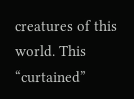creatures of this world. This “curtained”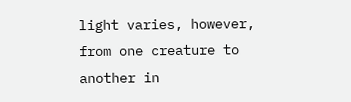light varies, however, from one creature to another in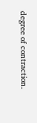degree of contraction.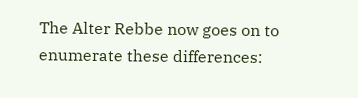The Alter Rebbe now goes on to enumerate these differences: